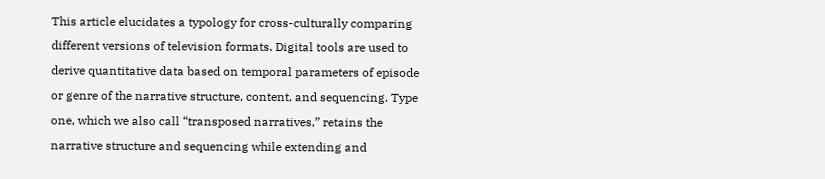This article elucidates a typology for cross-culturally comparing different versions of television formats. Digital tools are used to derive quantitative data based on temporal parameters of episode or genre of the narrative structure, content, and sequencing. Type one, which we also call “transposed narratives,” retains the narrative structure and sequencing while extending and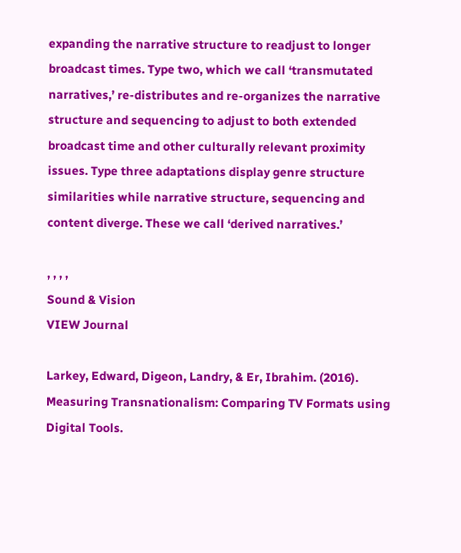expanding the narrative structure to readjust to longer broadcast times. Type two, which we call ‘transmutated narratives,’ re-distributes and re-organizes the narrative structure and sequencing to adjust to both extended broadcast time and other culturally relevant proximity issues. Type three adaptations display genre structure similarities while narrative structure, sequencing and content diverge. These we call ‘derived narratives.’

, , , ,
Sound & Vision
VIEW Journal

Larkey, Edward, Digeon, Landry, & Er, Ibrahim. (2016). Measuring Transnationalism: Comparing TV Formats using Digital Tools.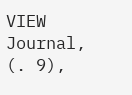VIEW Journal, (. 9),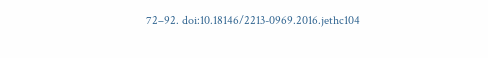72–92. doi:10.18146/2213-0969.2016.jethc104